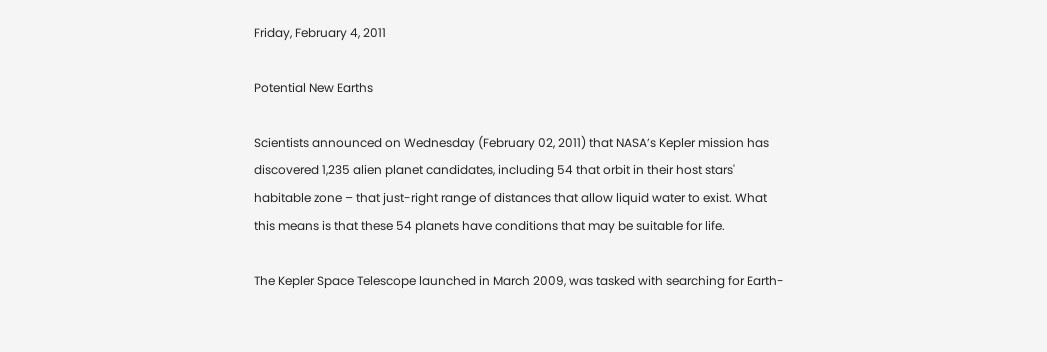Friday, February 4, 2011

Potential New Earths

Scientists announced on Wednesday (February 02, 2011) that NASA’s Kepler mission has discovered 1,235 alien planet candidates, including 54 that orbit in their host stars' habitable zone – that just-right range of distances that allow liquid water to exist. What this means is that these 54 planets have conditions that may be suitable for life.

The Kepler Space Telescope launched in March 2009, was tasked with searching for Earth-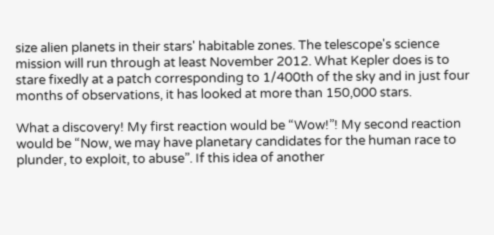size alien planets in their stars' habitable zones. The telescope's science mission will run through at least November 2012. What Kepler does is to stare fixedly at a patch corresponding to 1/400th of the sky and in just four months of observations, it has looked at more than 150,000 stars.

What a discovery! My first reaction would be “Wow!”! My second reaction would be “Now, we may have planetary candidates for the human race to plunder, to exploit, to abuse”. If this idea of another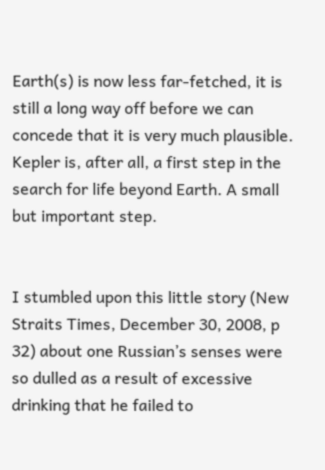Earth(s) is now less far-fetched, it is still a long way off before we can concede that it is very much plausible. Kepler is, after all, a first step in the search for life beyond Earth. A small but important step.


I stumbled upon this little story (New Straits Times, December 30, 2008, p 32) about one Russian’s senses were so dulled as a result of excessive drinking that he failed to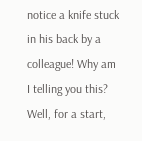notice a knife stuck in his back by a colleague! Why am I telling you this? Well, for a start,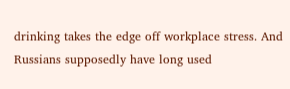drinking takes the edge off workplace stress. And Russians supposedly have long used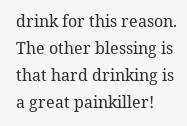drink for this reason. The other blessing is that hard drinking is a great painkiller!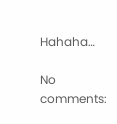Hahaha…

No comments: